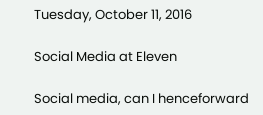Tuesday, October 11, 2016

Social Media at Eleven

Social media, can I henceforward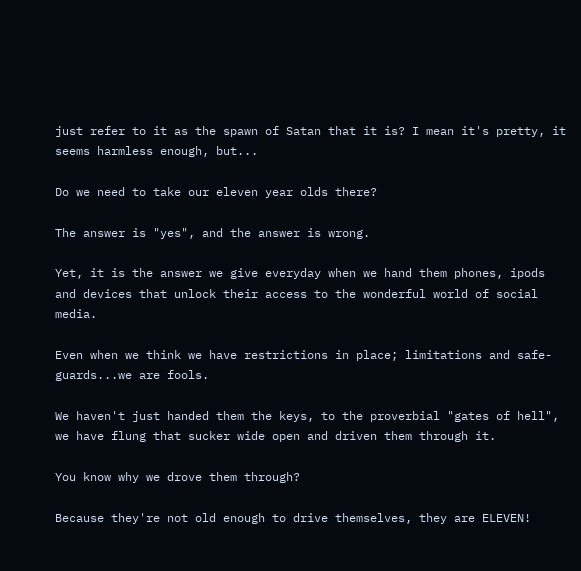just refer to it as the spawn of Satan that it is? I mean it's pretty, it seems harmless enough, but...

Do we need to take our eleven year olds there?

The answer is "yes", and the answer is wrong.

Yet, it is the answer we give everyday when we hand them phones, ipods and devices that unlock their access to the wonderful world of social media.

Even when we think we have restrictions in place; limitations and safe-guards...we are fools.

We haven't just handed them the keys, to the proverbial "gates of hell", we have flung that sucker wide open and driven them through it.

You know why we drove them through?

Because they're not old enough to drive themselves, they are ELEVEN!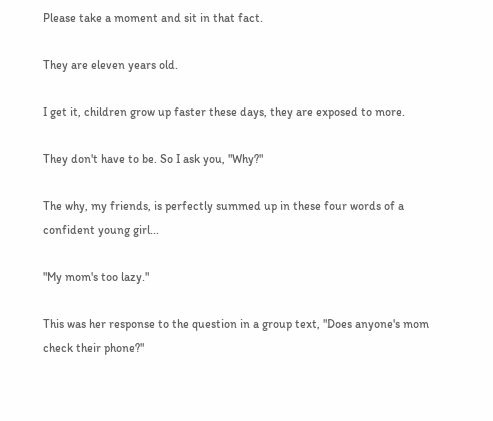Please take a moment and sit in that fact.

They are eleven years old.

I get it, children grow up faster these days, they are exposed to more.

They don't have to be. So I ask you, "Why?"

The why, my friends, is perfectly summed up in these four words of a confident young girl...

"My mom's too lazy."

This was her response to the question in a group text, "Does anyone's mom check their phone?"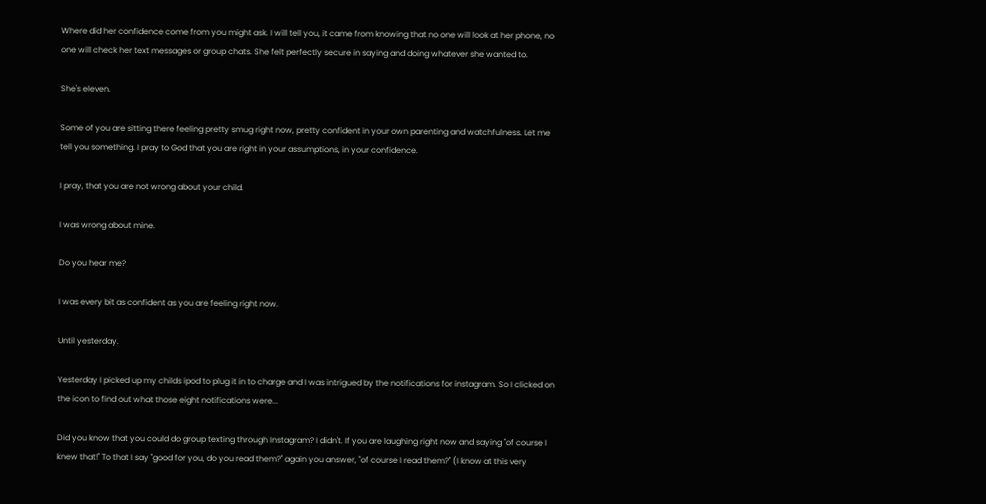Where did her confidence come from you might ask. I will tell you, it came from knowing that no one will look at her phone, no one will check her text messages or group chats. She felt perfectly secure in saying and doing whatever she wanted to.

She's eleven.

Some of you are sitting there feeling pretty smug right now, pretty confident in your own parenting and watchfulness. Let me tell you something. I pray to God that you are right in your assumptions, in your confidence.

I pray, that you are not wrong about your child.

I was wrong about mine.

Do you hear me?

I was every bit as confident as you are feeling right now.

Until yesterday.

Yesterday I picked up my childs ipod to plug it in to charge and I was intrigued by the notifications for instagram. So I clicked on the icon to find out what those eight notifications were...

Did you know that you could do group texting through Instagram? I didn't. If you are laughing right now and saying "of course I knew that!" To that I say "good for you, do you read them?" again you answer, "of course I read them?" (I know at this very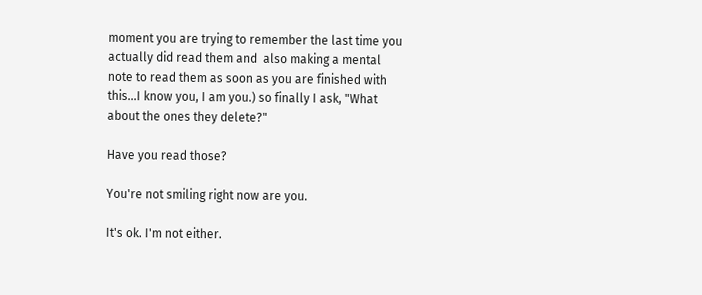moment you are trying to remember the last time you actually did read them and  also making a mental note to read them as soon as you are finished with this...I know you, I am you.) so finally I ask, "What about the ones they delete?"

Have you read those?

You're not smiling right now are you.

It's ok. I'm not either.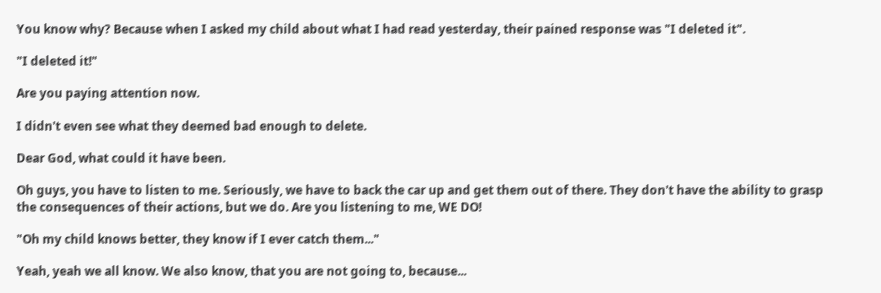You know why? Because when I asked my child about what I had read yesterday, their pained response was "I deleted it".

"I deleted it!"

Are you paying attention now.

I didn't even see what they deemed bad enough to delete.

Dear God, what could it have been.

Oh guys, you have to listen to me. Seriously, we have to back the car up and get them out of there. They don't have the ability to grasp the consequences of their actions, but we do. Are you listening to me, WE DO!

"Oh my child knows better, they know if I ever catch them..."

Yeah, yeah we all know. We also know, that you are not going to, because...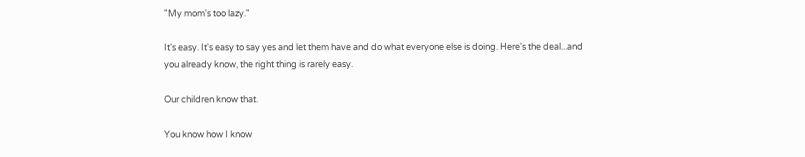"My mom's too lazy."

It's easy. It's easy to say yes and let them have and do what everyone else is doing. Here's the deal...and you already know, the right thing is rarely easy.

Our children know that.

You know how I know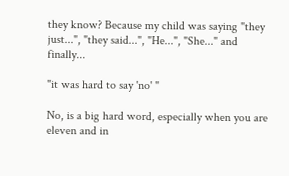they know? Because my child was saying "they just...", "they said...", "He...", "She..." and finally...

"it was hard to say 'no' "

No, is a big hard word, especially when you are eleven and in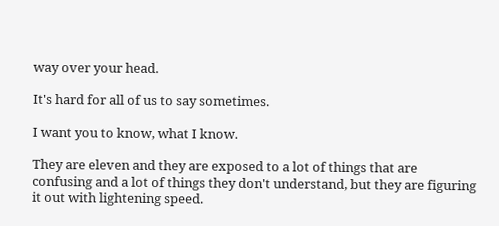way over your head.

It's hard for all of us to say sometimes.

I want you to know, what I know.

They are eleven and they are exposed to a lot of things that are confusing and a lot of things they don't understand, but they are figuring it out with lightening speed.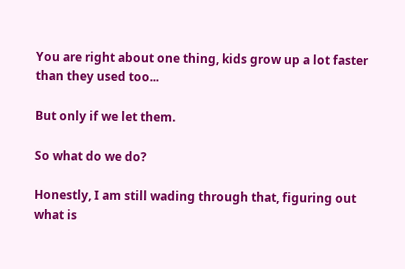You are right about one thing, kids grow up a lot faster than they used too...

But only if we let them.

So what do we do?

Honestly, I am still wading through that, figuring out what is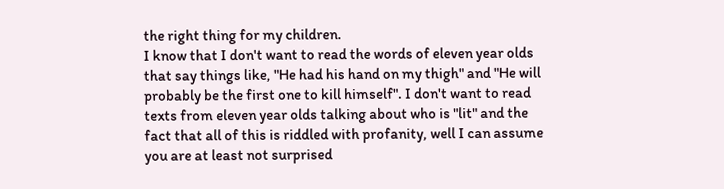the right thing for my children.
I know that I don't want to read the words of eleven year olds that say things like, "He had his hand on my thigh" and "He will probably be the first one to kill himself". I don't want to read texts from eleven year olds talking about who is "lit" and the fact that all of this is riddled with profanity, well I can assume you are at least not surprised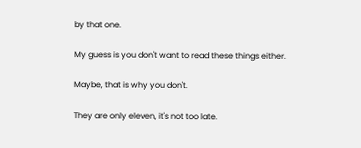by that one.

My guess is you don't want to read these things either.

Maybe, that is why you don't.

They are only eleven, it's not too late.